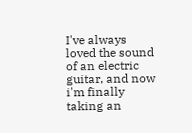I've always loved the sound of an electric guitar, and now i'm finally taking an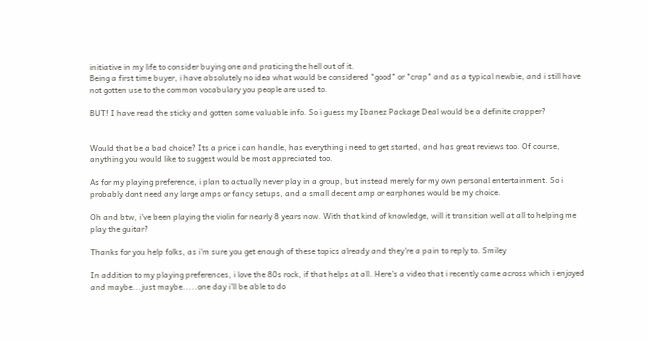initiative in my life to consider buying one and praticing the hell out of it.
Being a first time buyer, i have absolutely no idea what would be considered "good" or "crap" and as a typical newbie, and i still have not gotten use to the common vocabulary you people are used to.

BUT! I have read the sticky and gotten some valuable info. So i guess my Ibanez Package Deal would be a definite crapper?


Would that be a bad choice? Its a price i can handle, has everything i need to get started, and has great reviews too. Of course, anything you would like to suggest would be most appreciated too.

As for my playing preference, i plan to actually never play in a group, but instead merely for my own personal entertainment. So i probably dont need any large amps or fancy setups, and a small decent amp or earphones would be my choice.

Oh and btw, i've been playing the violin for nearly 8 years now. With that kind of knowledge, will it transition well at all to helping me play the guitar?

Thanks for you help folks, as i'm sure you get enough of these topics already and they're a pain to reply to. Smiley

In addition to my playing preferences, i love the 80s rock, if that helps at all. Here's a video that i recently came across which i enjoyed and maybe...just maybe.....one day i'll be able to do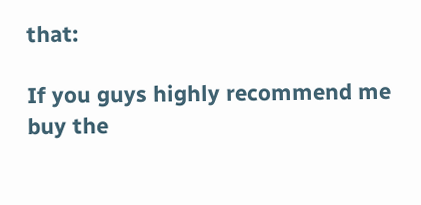that:

If you guys highly recommend me buy the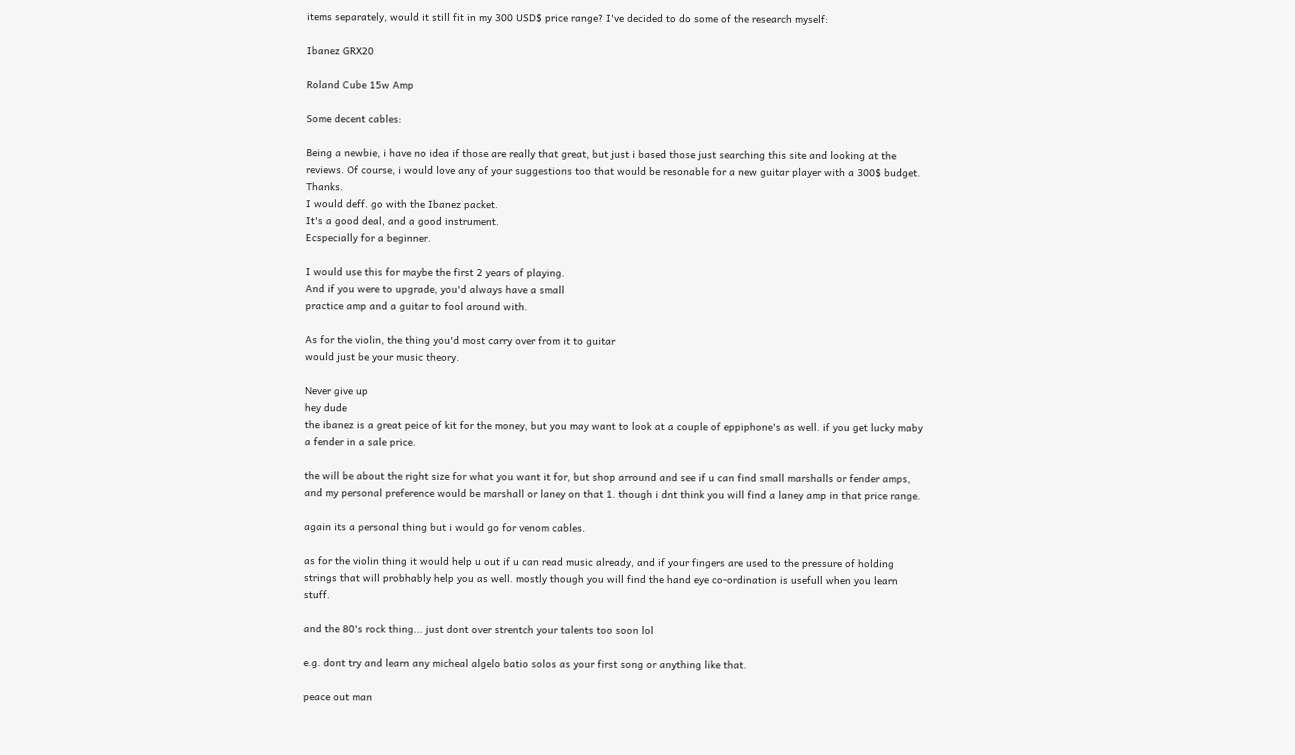items separately, would it still fit in my 300 USD$ price range? I've decided to do some of the research myself:

Ibanez GRX20

Roland Cube 15w Amp

Some decent cables:

Being a newbie, i have no idea if those are really that great, but just i based those just searching this site and looking at the reviews. Of course, i would love any of your suggestions too that would be resonable for a new guitar player with a 300$ budget. Thanks.
I would deff. go with the Ibanez packet.
It's a good deal, and a good instrument.
Ecspecially for a beginner.

I would use this for maybe the first 2 years of playing.
And if you were to upgrade, you'd always have a small
practice amp and a guitar to fool around with.

As for the violin, the thing you'd most carry over from it to guitar
would just be your music theory.

Never give up
hey dude
the ibanez is a great peice of kit for the money, but you may want to look at a couple of eppiphone's as well. if you get lucky maby a fender in a sale price.

the will be about the right size for what you want it for, but shop arround and see if u can find small marshalls or fender amps, and my personal preference would be marshall or laney on that 1. though i dnt think you will find a laney amp in that price range.

again its a personal thing but i would go for venom cables.

as for the violin thing it would help u out if u can read music already, and if your fingers are used to the pressure of holding strings that will probhably help you as well. mostly though you will find the hand eye co-ordination is usefull when you learn stuff.

and the 80's rock thing... just dont over strentch your talents too soon lol

e.g. dont try and learn any micheal algelo batio solos as your first song or anything like that.

peace out man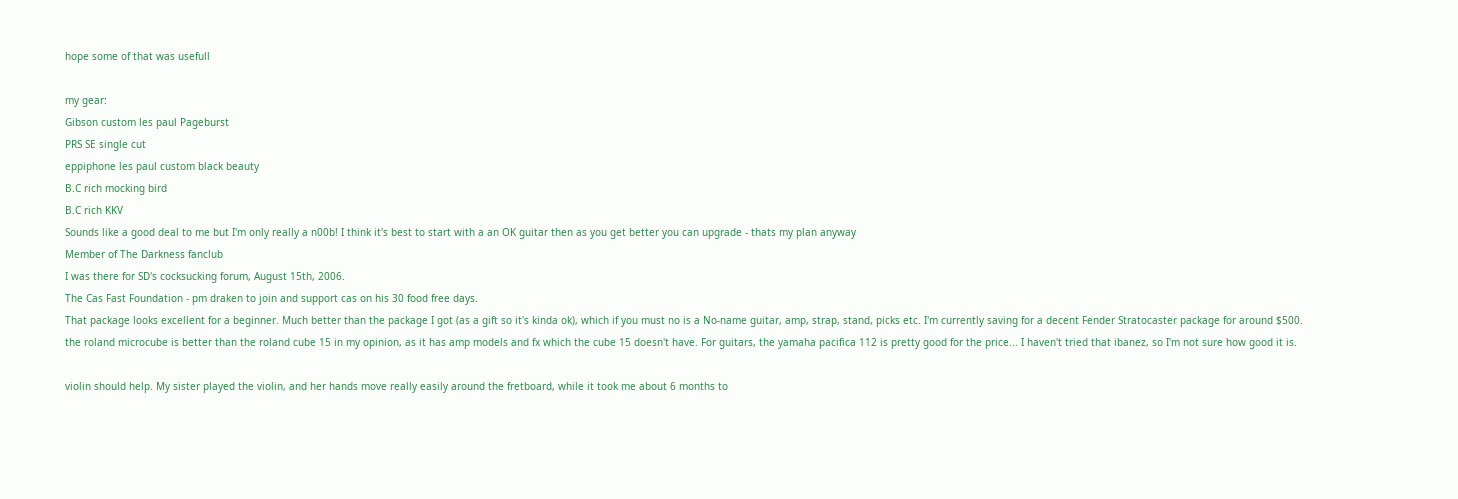hope some of that was usefull

my gear:
Gibson custom les paul Pageburst
PRS SE single cut
eppiphone les paul custom black beauty
B.C rich mocking bird
B.C rich KKV
Sounds like a good deal to me but I'm only really a n00b! I think it's best to start with a an OK guitar then as you get better you can upgrade - thats my plan anyway
Member of The Darkness fanclub
I was there for SD's cocksucking forum, August 15th, 2006.
The Cas Fast Foundation - pm draken to join and support cas on his 30 food free days.
That package looks excellent for a beginner. Much better than the package I got (as a gift so it's kinda ok), which if you must no is a No-name guitar, amp, strap, stand, picks etc. I'm currently saving for a decent Fender Stratocaster package for around $500.
the roland microcube is better than the roland cube 15 in my opinion, as it has amp models and fx which the cube 15 doesn't have. For guitars, the yamaha pacifica 112 is pretty good for the price... I haven't tried that ibanez, so I'm not sure how good it is.

violin should help. My sister played the violin, and her hands move really easily around the fretboard, while it took me about 6 months to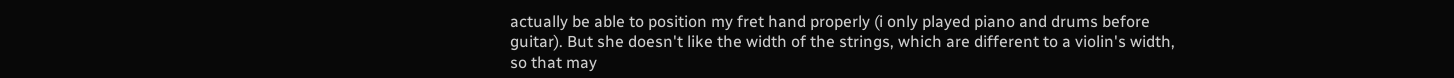actually be able to position my fret hand properly (i only played piano and drums before guitar). But she doesn't like the width of the strings, which are different to a violin's width, so that may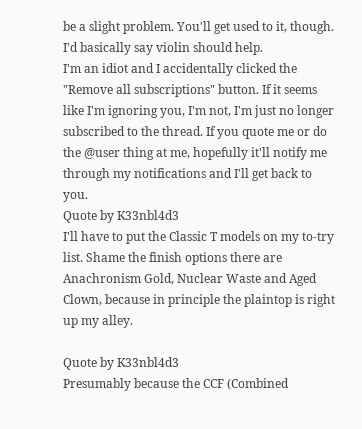be a slight problem. You'll get used to it, though. I'd basically say violin should help.
I'm an idiot and I accidentally clicked the "Remove all subscriptions" button. If it seems like I'm ignoring you, I'm not, I'm just no longer subscribed to the thread. If you quote me or do the @user thing at me, hopefully it'll notify me through my notifications and I'll get back to you.
Quote by K33nbl4d3
I'll have to put the Classic T models on my to-try list. Shame the finish options there are Anachronism Gold, Nuclear Waste and Aged Clown, because in principle the plaintop is right up my alley.

Quote by K33nbl4d3
Presumably because the CCF (Combined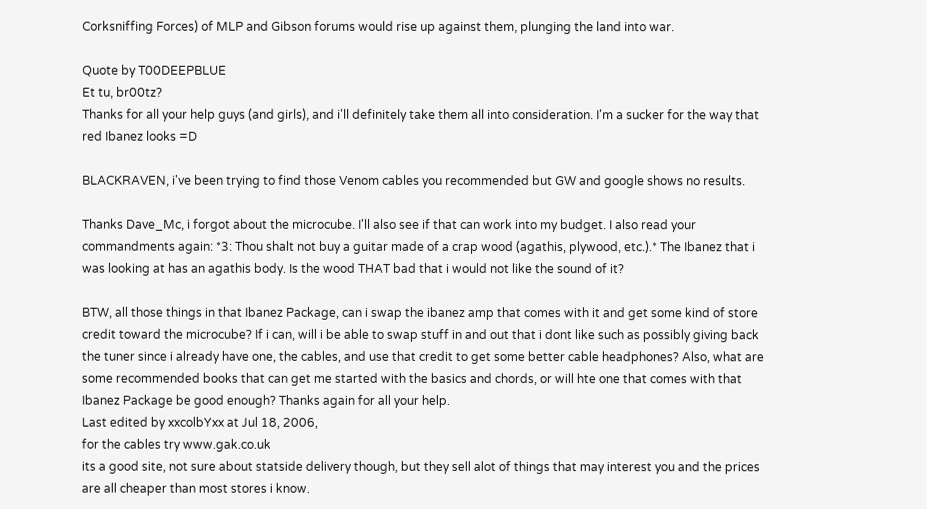Corksniffing Forces) of MLP and Gibson forums would rise up against them, plunging the land into war.

Quote by T00DEEPBLUE
Et tu, br00tz?
Thanks for all your help guys (and girls), and i'll definitely take them all into consideration. I'm a sucker for the way that red Ibanez looks =D

BLACKRAVEN, i've been trying to find those Venom cables you recommended but GW and google shows no results.

Thanks Dave_Mc, i forgot about the microcube. I'll also see if that can work into my budget. I also read your commandments again: *3: Thou shalt not buy a guitar made of a crap wood (agathis, plywood, etc.).* The Ibanez that i was looking at has an agathis body. Is the wood THAT bad that i would not like the sound of it?

BTW, all those things in that Ibanez Package, can i swap the ibanez amp that comes with it and get some kind of store credit toward the microcube? If i can, will i be able to swap stuff in and out that i dont like such as possibly giving back the tuner since i already have one, the cables, and use that credit to get some better cable headphones? Also, what are some recommended books that can get me started with the basics and chords, or will hte one that comes with that Ibanez Package be good enough? Thanks again for all your help.
Last edited by xxcolbYxx at Jul 18, 2006,
for the cables try www.gak.co.uk
its a good site, not sure about statside delivery though, but they sell alot of things that may interest you and the prices are all cheaper than most stores i know.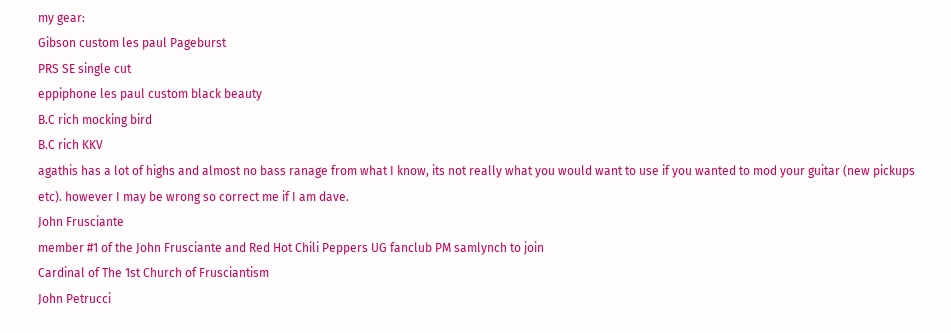my gear:
Gibson custom les paul Pageburst
PRS SE single cut
eppiphone les paul custom black beauty
B.C rich mocking bird
B.C rich KKV
agathis has a lot of highs and almost no bass ranage from what I know, its not really what you would want to use if you wanted to mod your guitar (new pickups etc). however I may be wrong so correct me if I am dave.
John Frusciante
member #1 of the John Frusciante and Red Hot Chili Peppers UG fanclub PM samlynch to join
Cardinal of The 1st Church of Frusciantism
John Petrucci